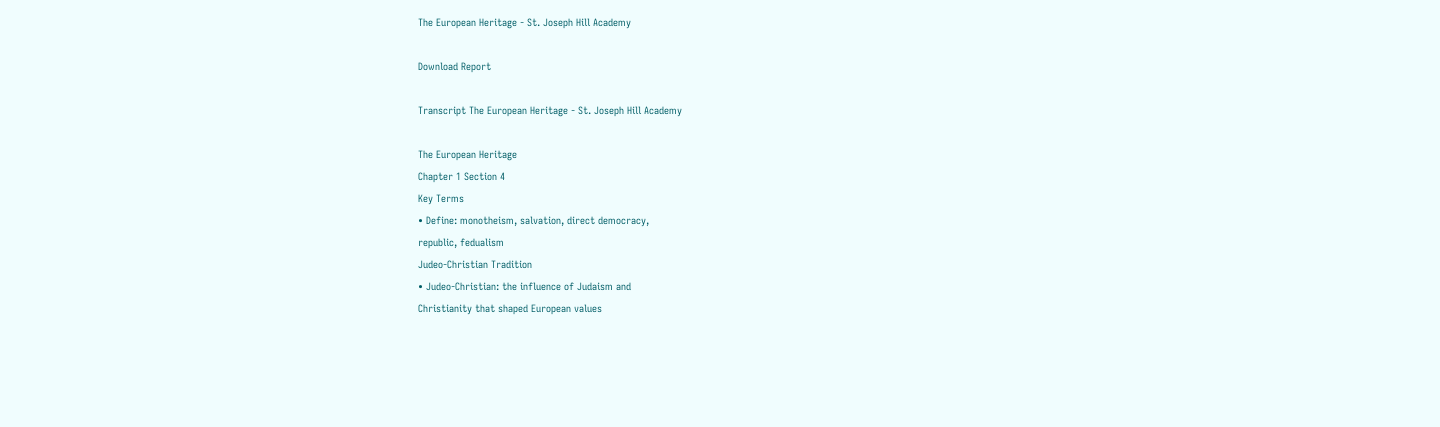The European Heritage - St. Joseph Hill Academy

Download Report

Transcript The European Heritage - St. Joseph Hill Academy

The European Heritage
Chapter 1 Section 4
Key Terms
• Define: monotheism, salvation, direct democracy,
republic, fedualism
Judeo-Christian Tradition
• Judeo-Christian: the influence of Judaism and
Christianity that shaped European values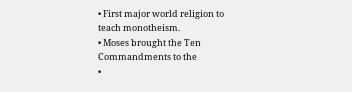• First major world religion to teach monotheism.
• Moses brought the Ten Commandments to the
•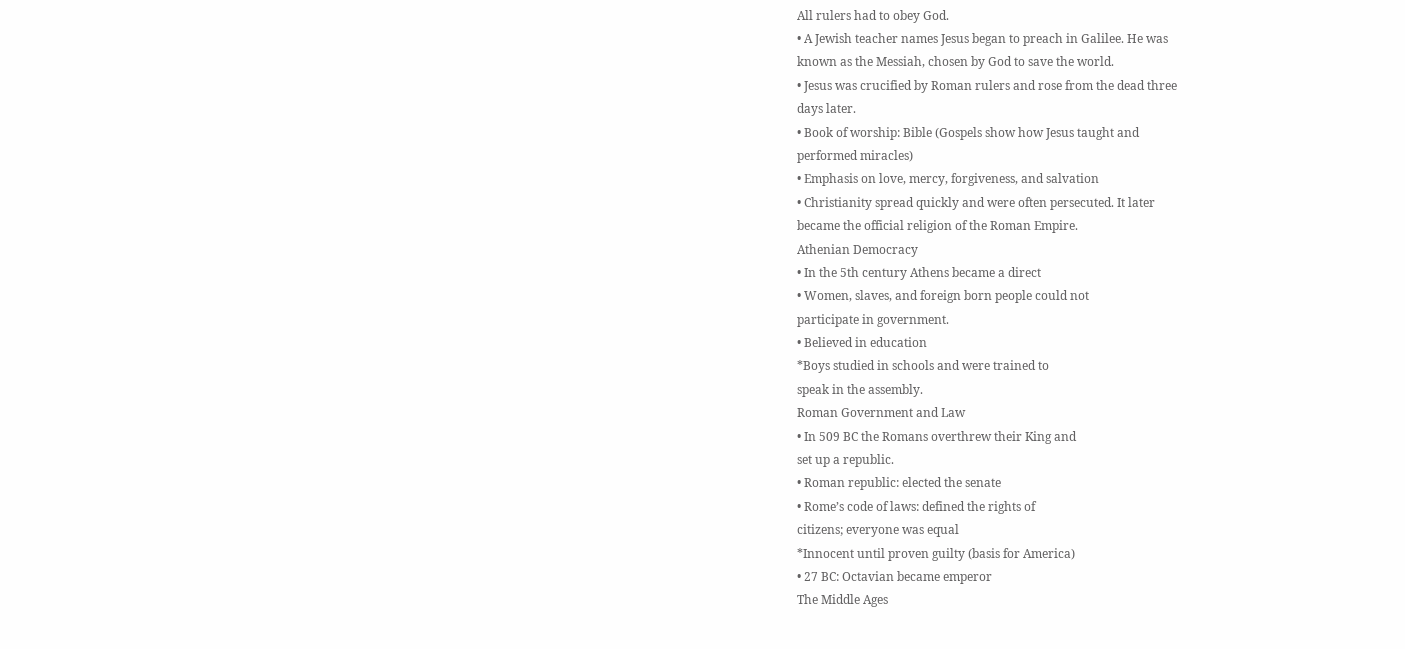All rulers had to obey God.
• A Jewish teacher names Jesus began to preach in Galilee. He was
known as the Messiah, chosen by God to save the world.
• Jesus was crucified by Roman rulers and rose from the dead three
days later.
• Book of worship: Bible (Gospels show how Jesus taught and
performed miracles)
• Emphasis on love, mercy, forgiveness, and salvation
• Christianity spread quickly and were often persecuted. It later
became the official religion of the Roman Empire.
Athenian Democracy
• In the 5th century Athens became a direct
• Women, slaves, and foreign born people could not
participate in government.
• Believed in education
*Boys studied in schools and were trained to
speak in the assembly.
Roman Government and Law
• In 509 BC the Romans overthrew their King and
set up a republic.
• Roman republic: elected the senate
• Rome’s code of laws: defined the rights of
citizens; everyone was equal
*Innocent until proven guilty (basis for America)
• 27 BC: Octavian became emperor
The Middle Ages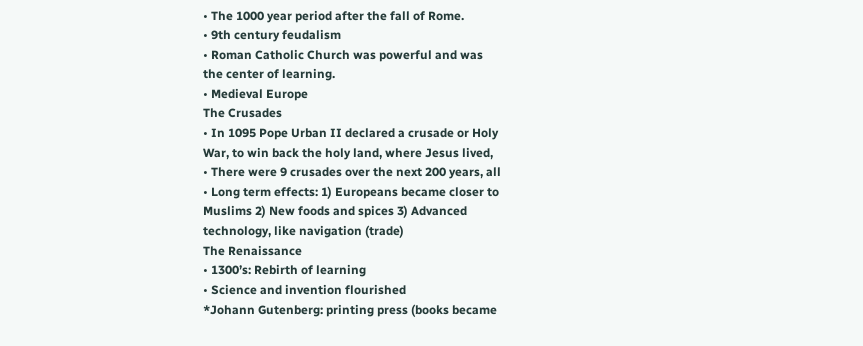• The 1000 year period after the fall of Rome.
• 9th century feudalism
• Roman Catholic Church was powerful and was
the center of learning.
• Medieval Europe
The Crusades
• In 1095 Pope Urban II declared a crusade or Holy
War, to win back the holy land, where Jesus lived,
• There were 9 crusades over the next 200 years, all
• Long term effects: 1) Europeans became closer to
Muslims 2) New foods and spices 3) Advanced
technology, like navigation (trade)
The Renaissance
• 1300’s: Rebirth of learning
• Science and invention flourished
*Johann Gutenberg: printing press (books became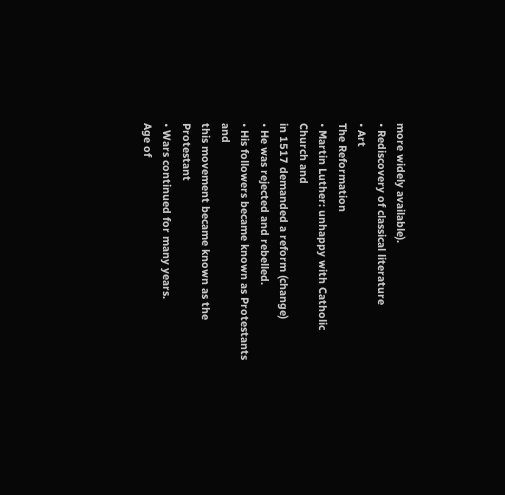more widely available).
• Rediscovery of classical literature
• Art
The Reformation
• Martin Luther: unhappy with Catholic Church and
in 1517 demanded a reform (change)
• He was rejected and rebelled.
• His followers became known as Protestants and
this movement became known as the Protestant
• Wars continued for many years.
Age of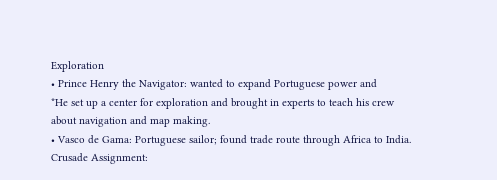Exploration
• Prince Henry the Navigator: wanted to expand Portuguese power and
*He set up a center for exploration and brought in experts to teach his crew
about navigation and map making.
• Vasco de Gama: Portuguese sailor; found trade route through Africa to India.
Crusade Assignment: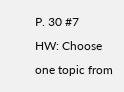P. 30 #7
HW: Choose one topic from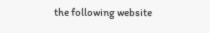the following website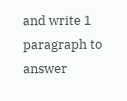and write 1 paragraph to answer